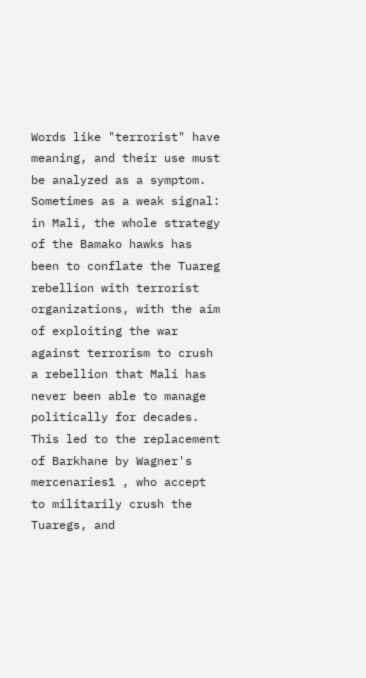Words like "terrorist" have meaning, and their use must be analyzed as a symptom. Sometimes as a weak signal: in Mali, the whole strategy of the Bamako hawks has been to conflate the Tuareg rebellion with terrorist organizations, with the aim of exploiting the war against terrorism to crush a rebellion that Mali has never been able to manage politically for decades. This led to the replacement of Barkhane by Wagner's mercenaries1 , who accept to militarily crush the Tuaregs, and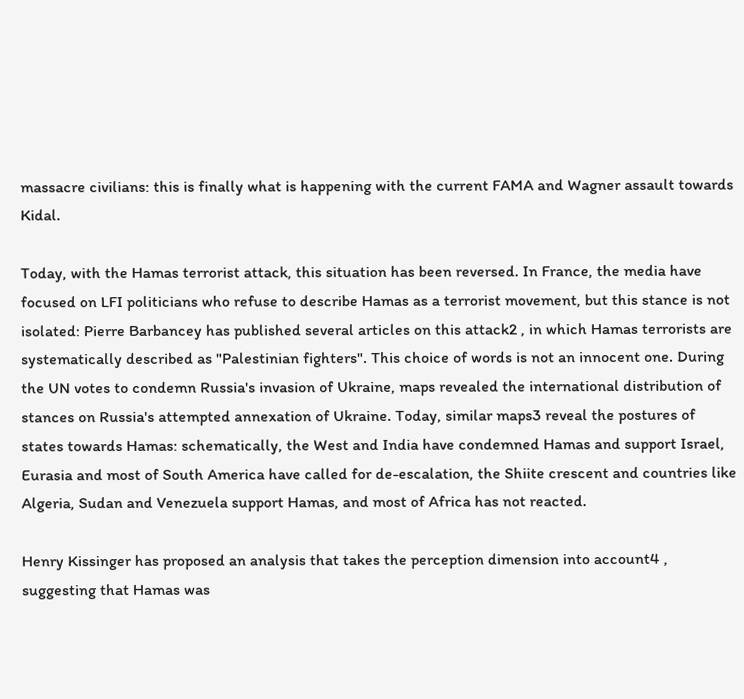massacre civilians: this is finally what is happening with the current FAMA and Wagner assault towards Kidal.

Today, with the Hamas terrorist attack, this situation has been reversed. In France, the media have focused on LFI politicians who refuse to describe Hamas as a terrorist movement, but this stance is not isolated: Pierre Barbancey has published several articles on this attack2 , in which Hamas terrorists are systematically described as "Palestinian fighters". This choice of words is not an innocent one. During the UN votes to condemn Russia's invasion of Ukraine, maps revealed the international distribution of stances on Russia's attempted annexation of Ukraine. Today, similar maps3 reveal the postures of states towards Hamas: schematically, the West and India have condemned Hamas and support Israel, Eurasia and most of South America have called for de-escalation, the Shiite crescent and countries like Algeria, Sudan and Venezuela support Hamas, and most of Africa has not reacted.

Henry Kissinger has proposed an analysis that takes the perception dimension into account4 , suggesting that Hamas was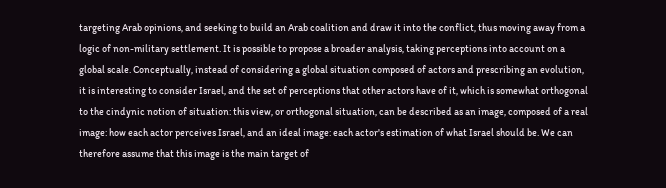targeting Arab opinions, and seeking to build an Arab coalition and draw it into the conflict, thus moving away from a logic of non-military settlement. It is possible to propose a broader analysis, taking perceptions into account on a global scale. Conceptually, instead of considering a global situation composed of actors and prescribing an evolution, it is interesting to consider Israel, and the set of perceptions that other actors have of it, which is somewhat orthogonal to the cindynic notion of situation: this view, or orthogonal situation, can be described as an image, composed of a real image: how each actor perceives Israel, and an ideal image: each actor's estimation of what Israel should be. We can therefore assume that this image is the main target of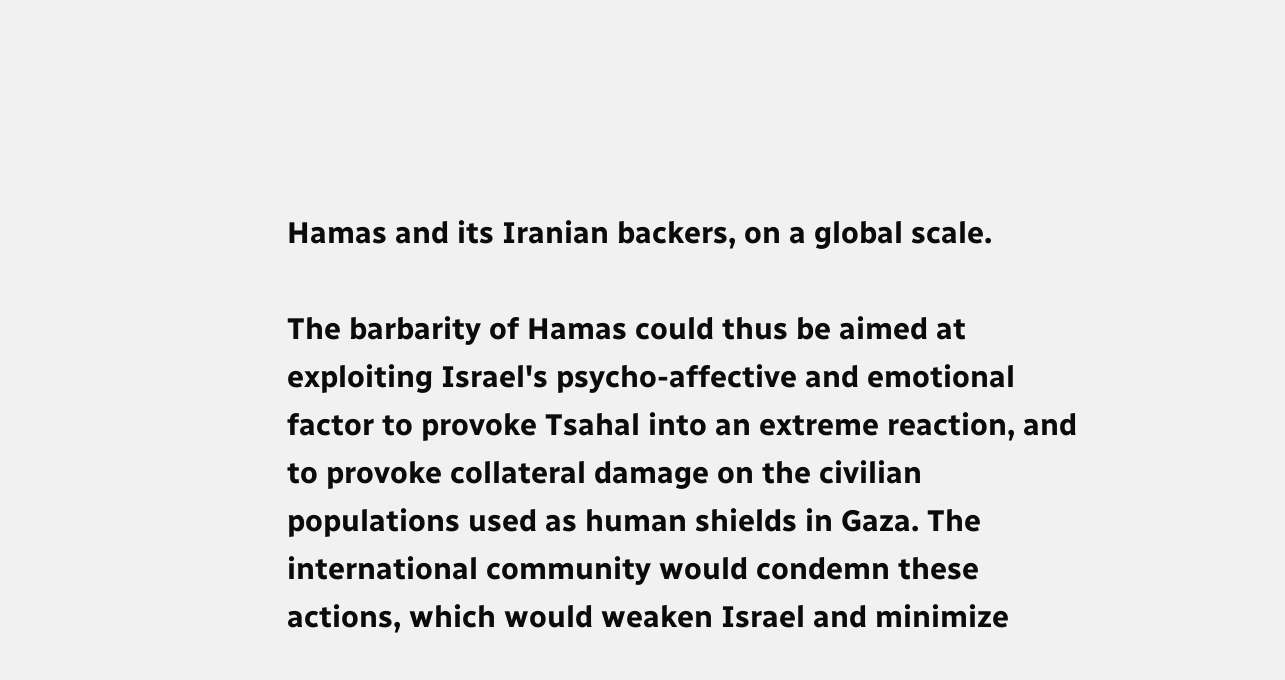Hamas and its Iranian backers, on a global scale.

The barbarity of Hamas could thus be aimed at exploiting Israel's psycho-affective and emotional factor to provoke Tsahal into an extreme reaction, and to provoke collateral damage on the civilian populations used as human shields in Gaza. The international community would condemn these actions, which would weaken Israel and minimize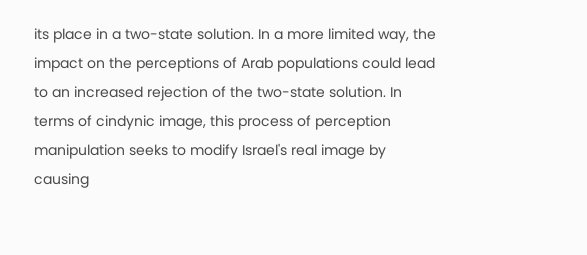its place in a two-state solution. In a more limited way, the impact on the perceptions of Arab populations could lead to an increased rejection of the two-state solution. In terms of cindynic image, this process of perception manipulation seeks to modify Israel's real image by causing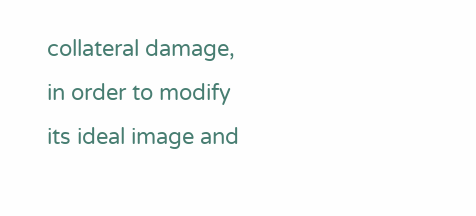collateral damage, in order to modify its ideal image and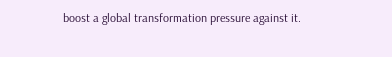boost a global transformation pressure against it.